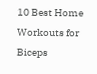10 Best Home Workouts for Biceps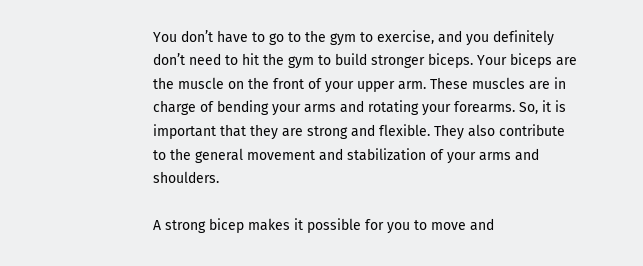You don’t have to go to the gym to exercise, and you definitely don’t need to hit the gym to build stronger biceps. Your biceps are the muscle on the front of your upper arm. These muscles are in charge of bending your arms and rotating your forearms. So, it is important that they are strong and flexible. They also contribute to the general movement and stabilization of your arms and shoulders.

A strong bicep makes it possible for you to move and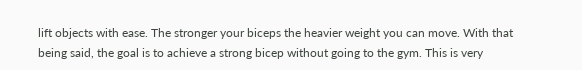lift objects with ease. The stronger your biceps the heavier weight you can move. With that being said, the goal is to achieve a strong bicep without going to the gym. This is very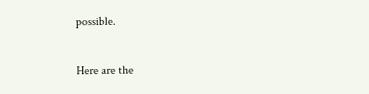possible.

Here are the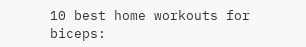10 best home workouts for biceps: